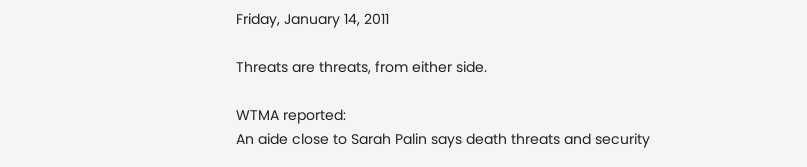Friday, January 14, 2011

Threats are threats, from either side.

WTMA reported:
An aide close to Sarah Palin says death threats and security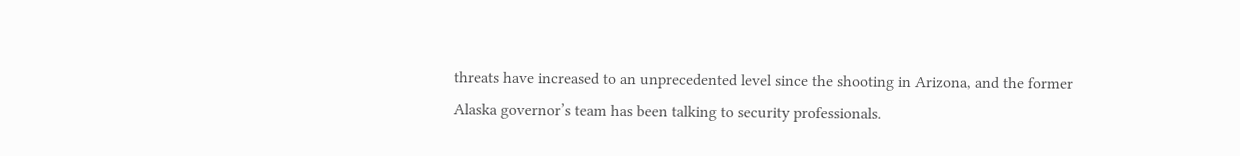threats have increased to an unprecedented level since the shooting in Arizona, and the former Alaska governor’s team has been talking to security professionals.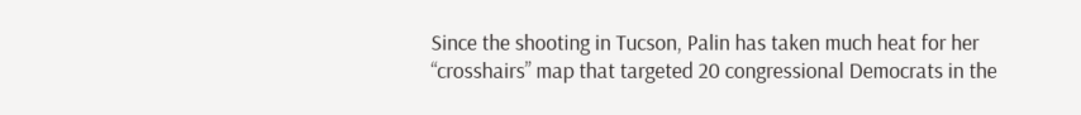Since the shooting in Tucson, Palin has taken much heat for her “crosshairs” map that targeted 20 congressional Democrats in the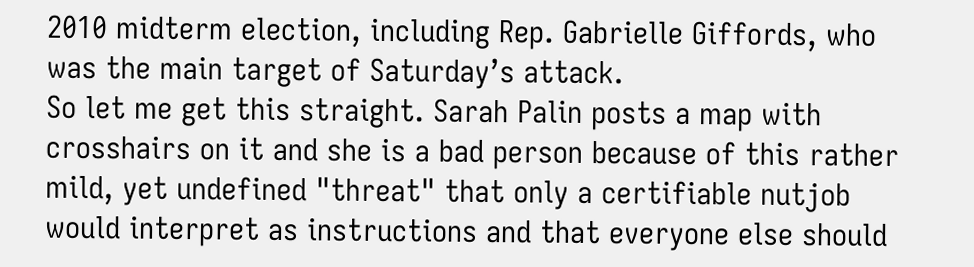2010 midterm election, including Rep. Gabrielle Giffords, who was the main target of Saturday’s attack.
So let me get this straight. Sarah Palin posts a map with crosshairs on it and she is a bad person because of this rather mild, yet undefined "threat" that only a certifiable nutjob would interpret as instructions and that everyone else should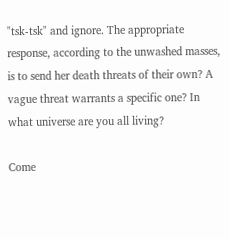"tsk-tsk" and ignore. The appropriate response, according to the unwashed masses, is to send her death threats of their own? A vague threat warrants a specific one? In what universe are you all living?

Come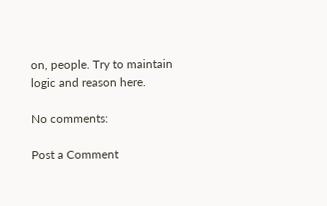on, people. Try to maintain logic and reason here.

No comments:

Post a Comment